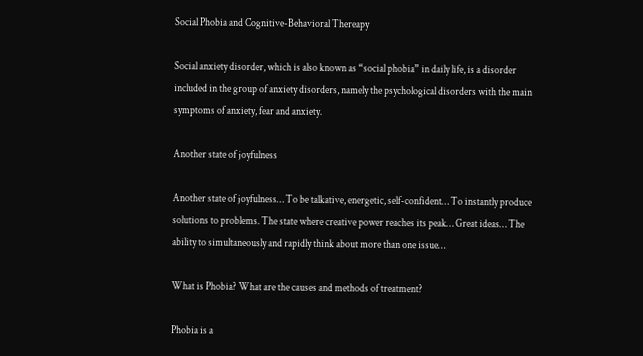Social Phobia and Cognitive-Behavioral Thereapy

Social anxiety disorder, which is also known as “social phobia” in daily life, is a disorder included in the group of anxiety disorders, namely the psychological disorders with the main symptoms of anxiety, fear and anxiety.

Another state of joyfulness

Another state of joyfulness… To be talkative, energetic, self-confident… To instantly produce solutions to problems. The state where creative power reaches its peak… Great ideas… The ability to simultaneously and rapidly think about more than one issue…

What is Phobia? What are the causes and methods of treatment?

Phobia is a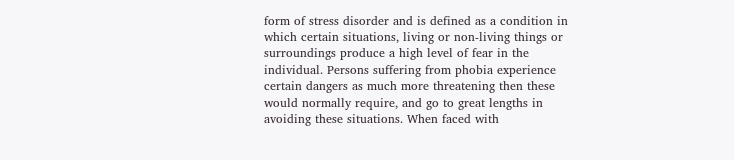form of stress disorder and is defined as a condition in which certain situations, living or non-living things or surroundings produce a high level of fear in the individual. Persons suffering from phobia experience certain dangers as much more threatening then these would normally require, and go to great lengths in avoiding these situations. When faced with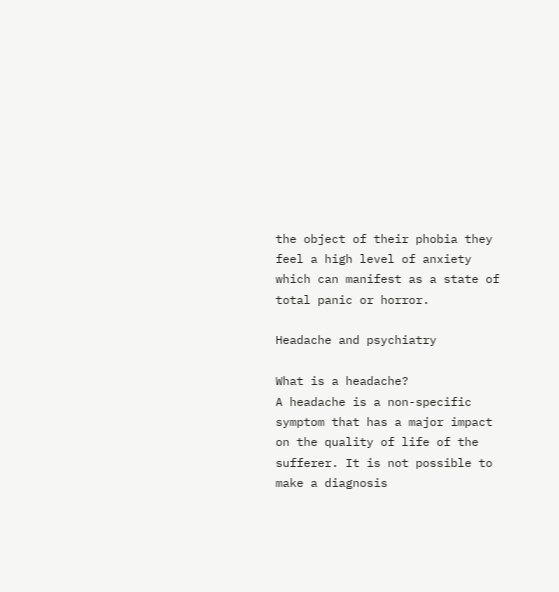the object of their phobia they feel a high level of anxiety which can manifest as a state of total panic or horror.

Headache and psychiatry

What is a headache?
A headache is a non-specific symptom that has a major impact on the quality of life of the sufferer. It is not possible to make a diagnosis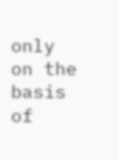only on the basis of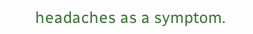headaches as a symptom.